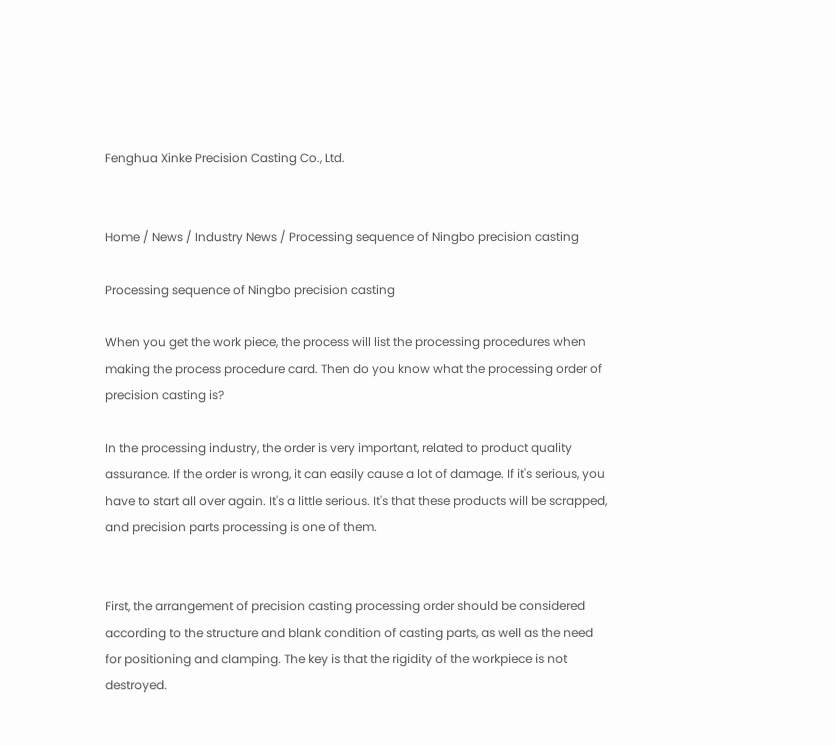Fenghua Xinke Precision Casting Co., Ltd.


Home / News / Industry News / Processing sequence of Ningbo precision casting

Processing sequence of Ningbo precision casting

When you get the work piece, the process will list the processing procedures when making the process procedure card. Then do you know what the processing order of precision casting is?

In the processing industry, the order is very important, related to product quality assurance. If the order is wrong, it can easily cause a lot of damage. If it's serious, you have to start all over again. It's a little serious. It's that these products will be scrapped, and precision parts processing is one of them.


First, the arrangement of precision casting processing order should be considered according to the structure and blank condition of casting parts, as well as the need for positioning and clamping. The key is that the rigidity of the workpiece is not destroyed.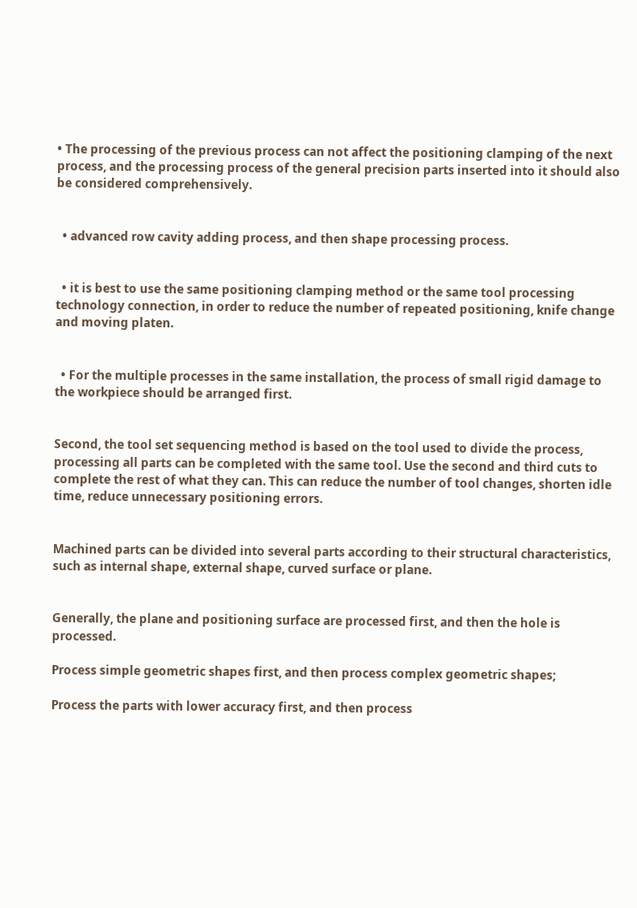• The processing of the previous process can not affect the positioning clamping of the next process, and the processing process of the general precision parts inserted into it should also be considered comprehensively.


  • advanced row cavity adding process, and then shape processing process.


  • it is best to use the same positioning clamping method or the same tool processing technology connection, in order to reduce the number of repeated positioning, knife change and moving platen.


  • For the multiple processes in the same installation, the process of small rigid damage to the workpiece should be arranged first.


Second, the tool set sequencing method is based on the tool used to divide the process, processing all parts can be completed with the same tool. Use the second and third cuts to complete the rest of what they can. This can reduce the number of tool changes, shorten idle time, reduce unnecessary positioning errors.


Machined parts can be divided into several parts according to their structural characteristics, such as internal shape, external shape, curved surface or plane.


Generally, the plane and positioning surface are processed first, and then the hole is processed.

Process simple geometric shapes first, and then process complex geometric shapes;

Process the parts with lower accuracy first, and then process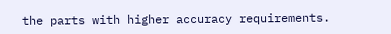the parts with higher accuracy requirements.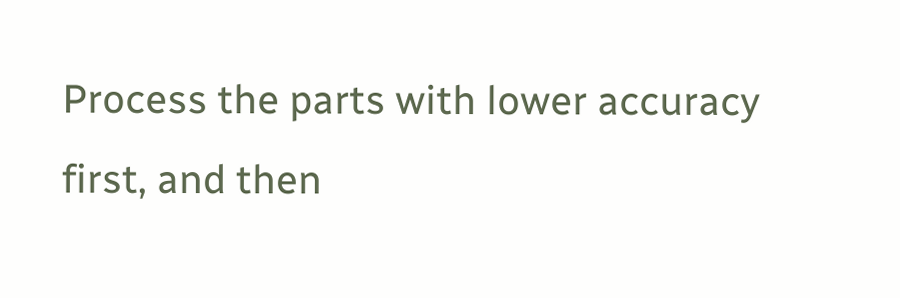Process the parts with lower accuracy first, and then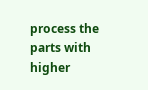process the parts with higher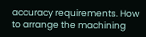accuracy requirements. How to arrange the machining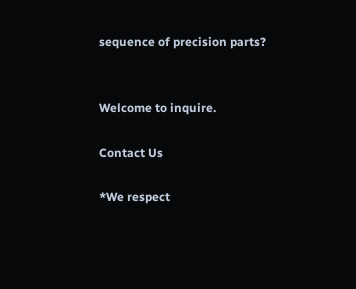sequence of precision parts?


Welcome to inquire.

Contact Us

*We respect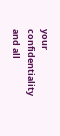your confidentiality and all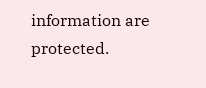information are protected.